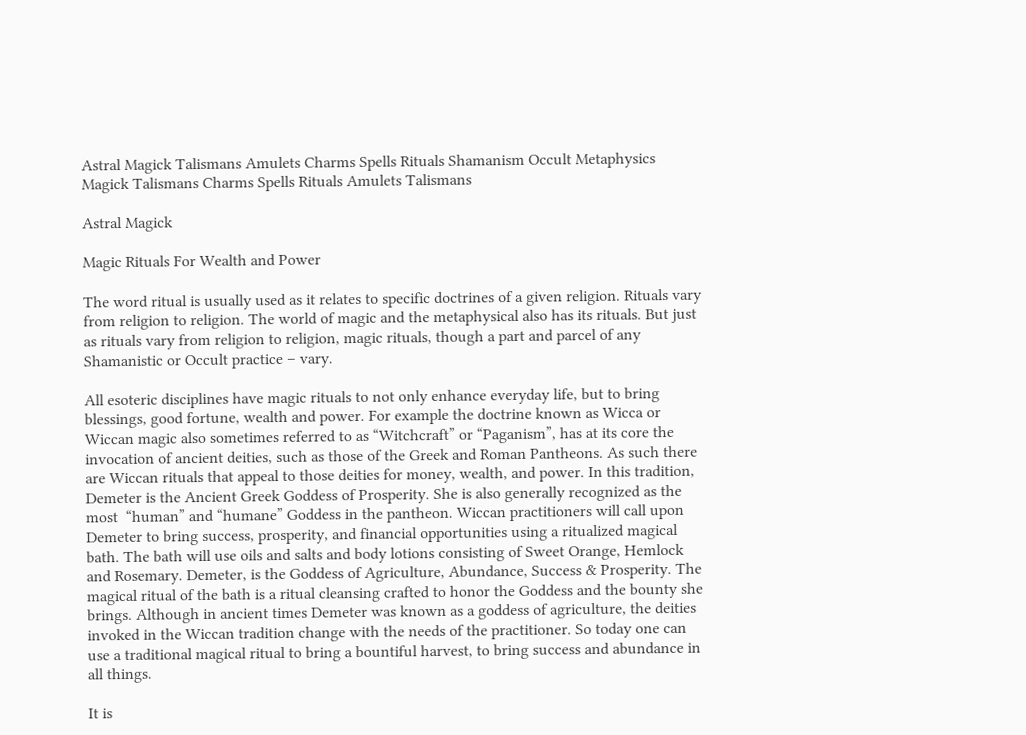Astral Magick Talismans Amulets Charms Spells Rituals Shamanism Occult Metaphysics Magick Talismans Charms Spells Rituals Amulets Talismans

Astral Magick

Magic Rituals For Wealth and Power

The word ritual is usually used as it relates to specific doctrines of a given religion. Rituals vary from religion to religion. The world of magic and the metaphysical also has its rituals. But just as rituals vary from religion to religion, magic rituals, though a part and parcel of any Shamanistic or Occult practice – vary.

All esoteric disciplines have magic rituals to not only enhance everyday life, but to bring blessings, good fortune, wealth and power. For example the doctrine known as Wicca or Wiccan magic also sometimes referred to as “Witchcraft” or “Paganism”, has at its core the invocation of ancient deities, such as those of the Greek and Roman Pantheons. As such there are Wiccan rituals that appeal to those deities for money, wealth, and power. In this tradition, Demeter is the Ancient Greek Goddess of Prosperity. She is also generally recognized as the most  “human” and “humane” Goddess in the pantheon. Wiccan practitioners will call upon Demeter to bring success, prosperity, and financial opportunities using a ritualized magical bath. The bath will use oils and salts and body lotions consisting of Sweet Orange, Hemlock and Rosemary. Demeter, is the Goddess of Agriculture, Abundance, Success & Prosperity. The magical ritual of the bath is a ritual cleansing crafted to honor the Goddess and the bounty she brings. Although in ancient times Demeter was known as a goddess of agriculture, the deities invoked in the Wiccan tradition change with the needs of the practitioner. So today one can use a traditional magical ritual to bring a bountiful harvest, to bring success and abundance in all things.

It is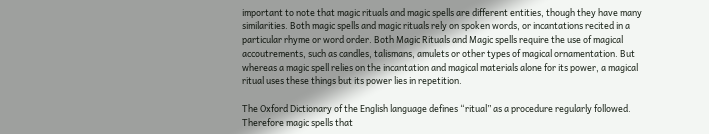important to note that magic rituals and magic spells are different entities, though they have many similarities. Both magic spells and magic rituals rely on spoken words, or incantations recited in a particular rhyme or word order. Both Magic Rituals and Magic spells require the use of magical accoutrements, such as candles, talismans, amulets or other types of magical ornamentation. But whereas a magic spell relies on the incantation and magical materials alone for its power, a magical ritual uses these things but its power lies in repetition.

The Oxford Dictionary of the English language defines “ritual” as a procedure regularly followed. Therefore magic spells that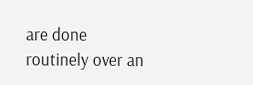are done routinely over an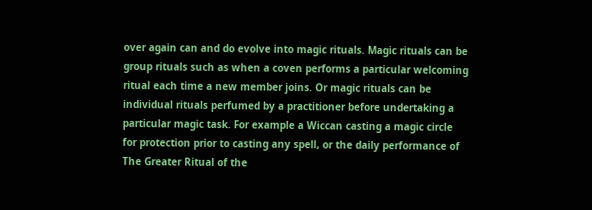over again can and do evolve into magic rituals. Magic rituals can be group rituals such as when a coven performs a particular welcoming ritual each time a new member joins. Or magic rituals can be individual rituals perfumed by a practitioner before undertaking a particular magic task. For example a Wiccan casting a magic circle for protection prior to casting any spell, or the daily performance of The Greater Ritual of the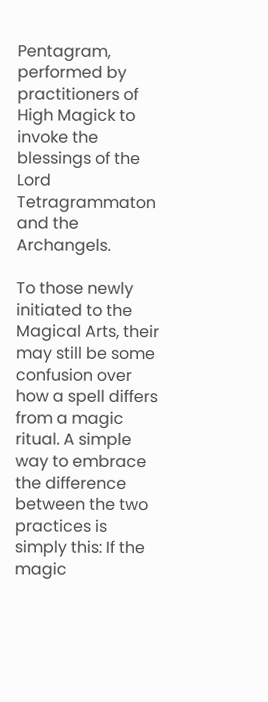Pentagram, performed by practitioners of High Magick to invoke the blessings of the Lord Tetragrammaton and the Archangels.

To those newly initiated to the Magical Arts, their may still be some confusion over how a spell differs from a magic ritual. A simple way to embrace the difference between the two practices is simply this: If the magic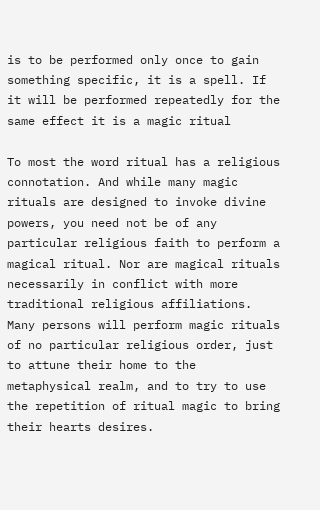is to be performed only once to gain something specific, it is a spell. If it will be performed repeatedly for the same effect it is a magic ritual

To most the word ritual has a religious connotation. And while many magic rituals are designed to invoke divine powers, you need not be of any particular religious faith to perform a magical ritual. Nor are magical rituals necessarily in conflict with more traditional religious affiliations. Many persons will perform magic rituals of no particular religious order, just to attune their home to the metaphysical realm, and to try to use the repetition of ritual magic to bring their hearts desires.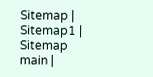Sitemap | Sitemap1 | Sitemap main |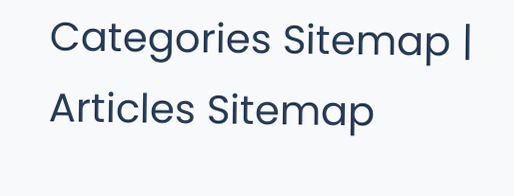Categories Sitemap | Articles Sitemap